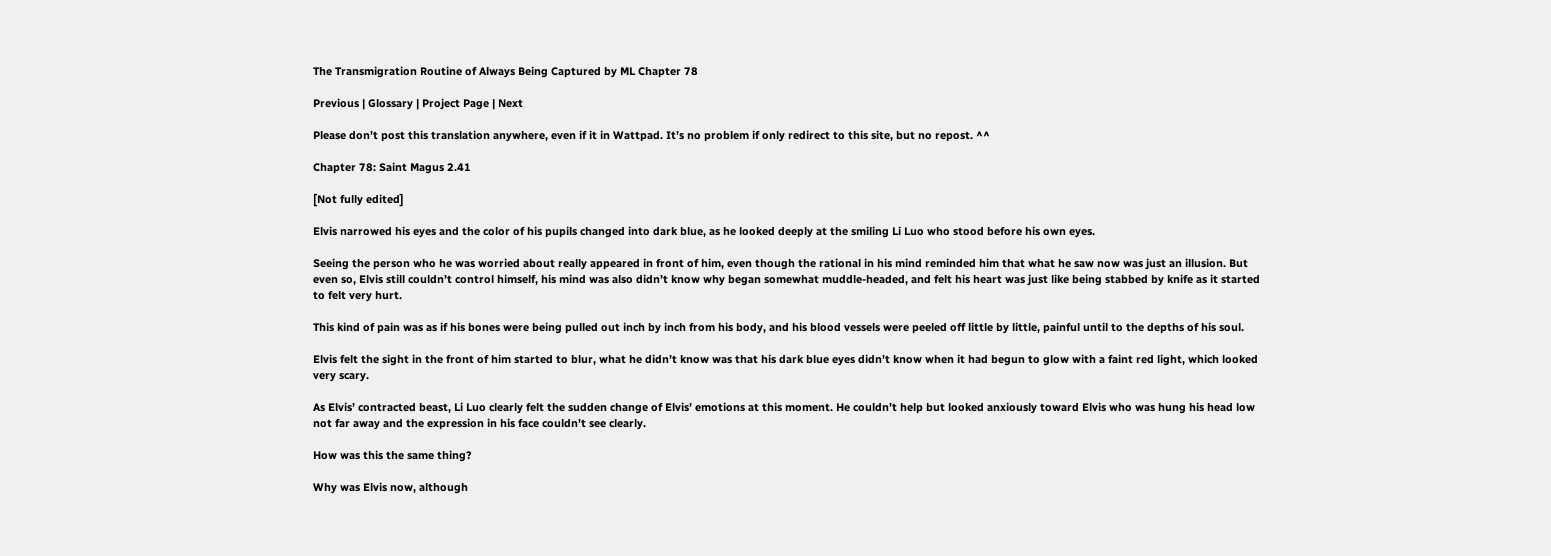The Transmigration Routine of Always Being Captured by ML Chapter 78

Previous | Glossary | Project Page | Next

Please don’t post this translation anywhere, even if it in Wattpad. It’s no problem if only redirect to this site, but no repost. ^^

Chapter 78: Saint Magus 2.41

[Not fully edited]

Elvis narrowed his eyes and the color of his pupils changed into dark blue, as he looked deeply at the smiling Li Luo who stood before his own eyes.

Seeing the person who he was worried about really appeared in front of him, even though the rational in his mind reminded him that what he saw now was just an illusion. But even so, Elvis still couldn’t control himself, his mind was also didn’t know why began somewhat muddle-headed, and felt his heart was just like being stabbed by knife as it started to felt very hurt.

This kind of pain was as if his bones were being pulled out inch by inch from his body, and his blood vessels were peeled off little by little, painful until to the depths of his soul.

Elvis felt the sight in the front of him started to blur, what he didn’t know was that his dark blue eyes didn’t know when it had begun to glow with a faint red light, which looked very scary.

As Elvis’ contracted beast, Li Luo clearly felt the sudden change of Elvis’ emotions at this moment. He couldn’t help but looked anxiously toward Elvis who was hung his head low not far away and the expression in his face couldn’t see clearly.

How was this the same thing?

Why was Elvis now, although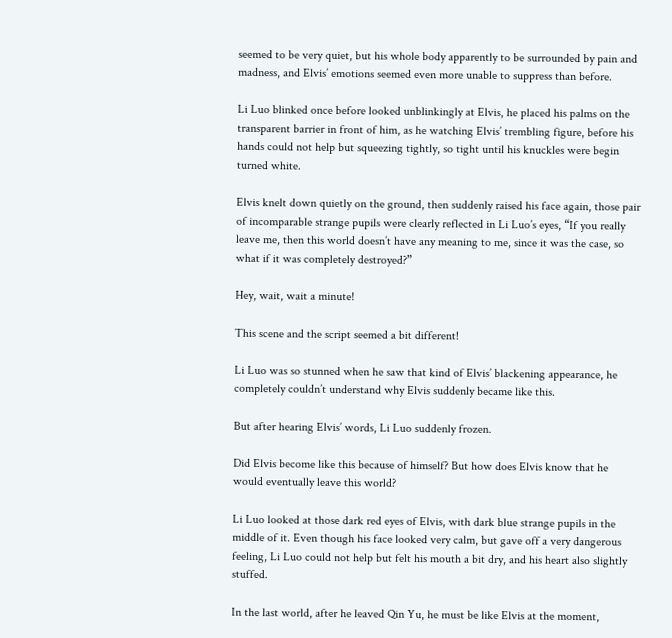seemed to be very quiet, but his whole body apparently to be surrounded by pain and madness, and Elvis’ emotions seemed even more unable to suppress than before.

Li Luo blinked once before looked unblinkingly at Elvis, he placed his palms on the transparent barrier in front of him, as he watching Elvis’ trembling figure, before his hands could not help but squeezing tightly, so tight until his knuckles were begin turned white.

Elvis knelt down quietly on the ground, then suddenly raised his face again, those pair of incomparable strange pupils were clearly reflected in Li Luo’s eyes, “If you really leave me, then this world doesn’t have any meaning to me, since it was the case, so what if it was completely destroyed?”

Hey, wait, wait a minute!

This scene and the script seemed a bit different!

Li Luo was so stunned when he saw that kind of Elvis’ blackening appearance, he completely couldn’t understand why Elvis suddenly became like this.

But after hearing Elvis’ words, Li Luo suddenly frozen.

Did Elvis become like this because of himself? But how does Elvis know that he would eventually leave this world?

Li Luo looked at those dark red eyes of Elvis, with dark blue strange pupils in the middle of it. Even though his face looked very calm, but gave off a very dangerous feeling, Li Luo could not help but felt his mouth a bit dry, and his heart also slightly stuffed.

In the last world, after he leaved Qin Yu, he must be like Elvis at the moment,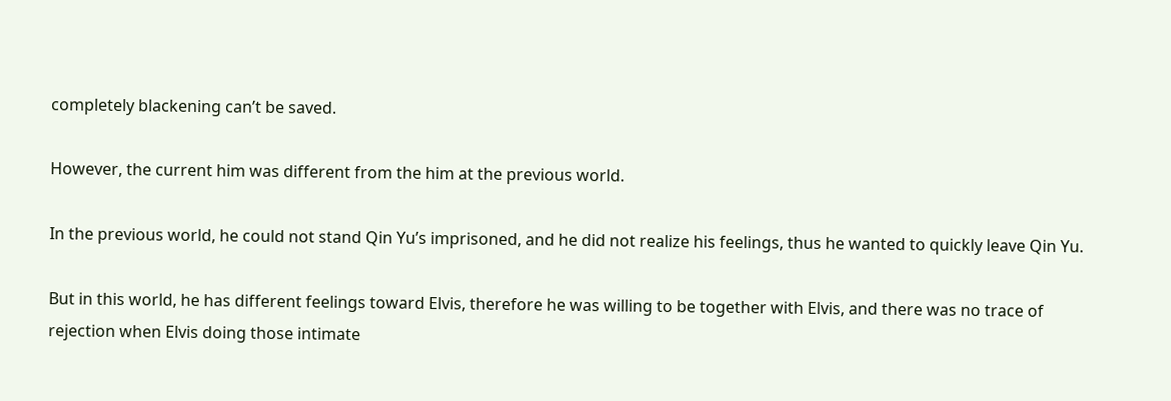completely blackening can’t be saved.

However, the current him was different from the him at the previous world.

In the previous world, he could not stand Qin Yu’s imprisoned, and he did not realize his feelings, thus he wanted to quickly leave Qin Yu.

But in this world, he has different feelings toward Elvis, therefore he was willing to be together with Elvis, and there was no trace of rejection when Elvis doing those intimate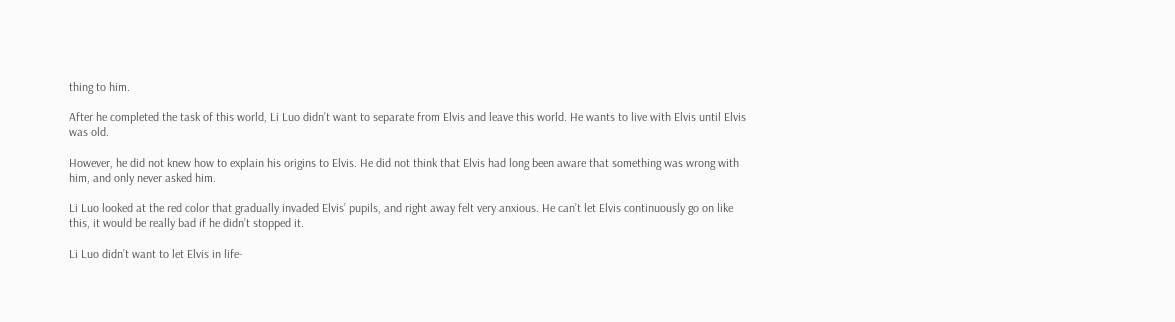thing to him.

After he completed the task of this world, Li Luo didn’t want to separate from Elvis and leave this world. He wants to live with Elvis until Elvis was old.

However, he did not knew how to explain his origins to Elvis. He did not think that Elvis had long been aware that something was wrong with him, and only never asked him.

Li Luo looked at the red color that gradually invaded Elvis’ pupils, and right away felt very anxious. He can’t let Elvis continuously go on like this, it would be really bad if he didn’t stopped it.

Li Luo didn’t want to let Elvis in life-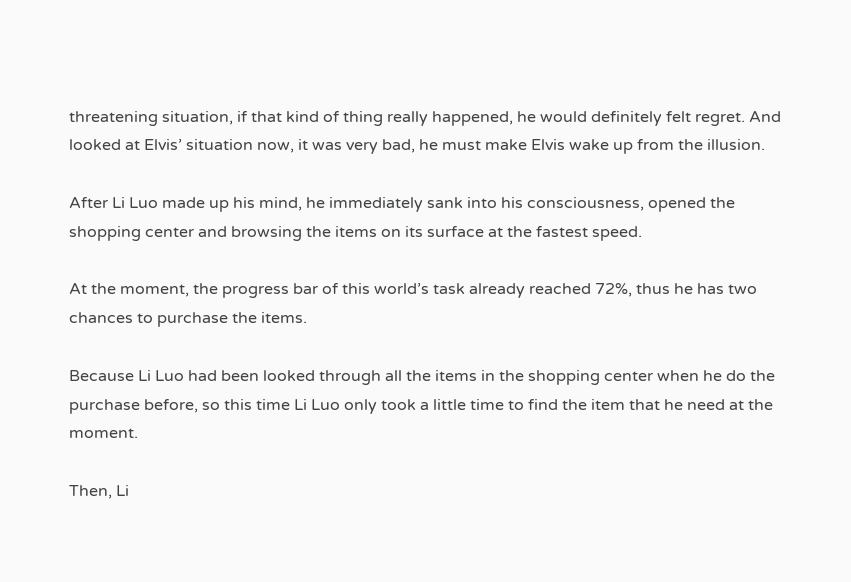threatening situation, if that kind of thing really happened, he would definitely felt regret. And looked at Elvis’ situation now, it was very bad, he must make Elvis wake up from the illusion.

After Li Luo made up his mind, he immediately sank into his consciousness, opened the shopping center and browsing the items on its surface at the fastest speed.

At the moment, the progress bar of this world’s task already reached 72%, thus he has two chances to purchase the items.

Because Li Luo had been looked through all the items in the shopping center when he do the purchase before, so this time Li Luo only took a little time to find the item that he need at the moment.

Then, Li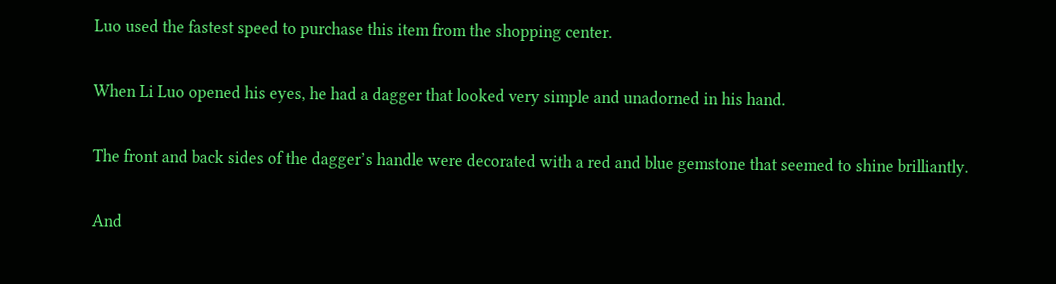Luo used the fastest speed to purchase this item from the shopping center.

When Li Luo opened his eyes, he had a dagger that looked very simple and unadorned in his hand.

The front and back sides of the dagger’s handle were decorated with a red and blue gemstone that seemed to shine brilliantly.

And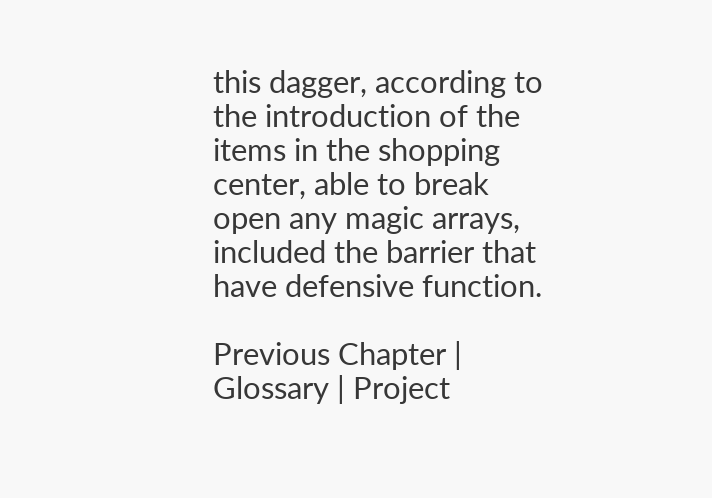this dagger, according to the introduction of the items in the shopping center, able to break open any magic arrays, included the barrier that have defensive function.

Previous Chapter | Glossary | Project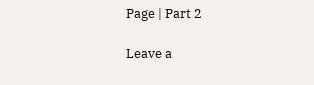Page | Part 2

Leave a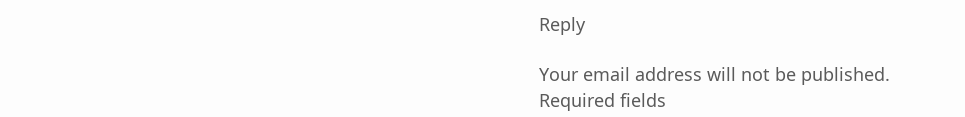Reply

Your email address will not be published. Required fields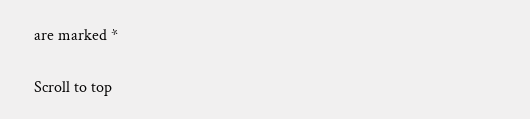are marked *

Scroll to top